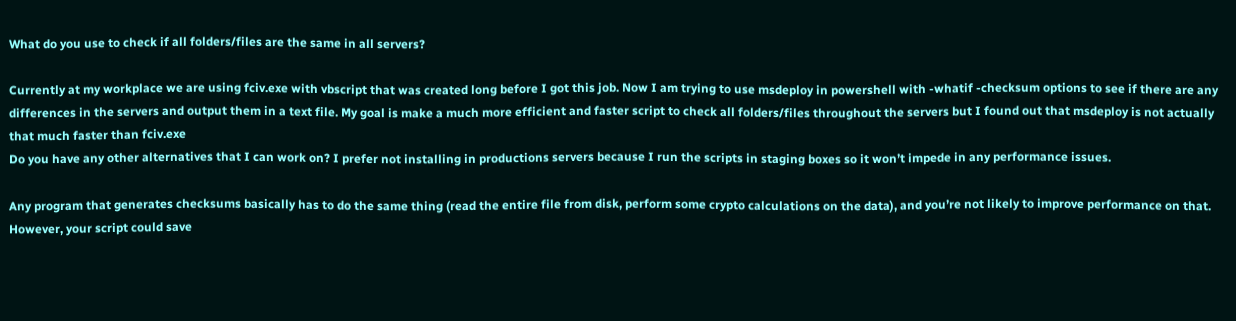What do you use to check if all folders/files are the same in all servers?

Currently at my workplace we are using fciv.exe with vbscript that was created long before I got this job. Now I am trying to use msdeploy in powershell with -whatif -checksum options to see if there are any differences in the servers and output them in a text file. My goal is make a much more efficient and faster script to check all folders/files throughout the servers but I found out that msdeploy is not actually that much faster than fciv.exe
Do you have any other alternatives that I can work on? I prefer not installing in productions servers because I run the scripts in staging boxes so it won’t impede in any performance issues.

Any program that generates checksums basically has to do the same thing (read the entire file from disk, perform some crypto calculations on the data), and you’re not likely to improve performance on that. However, your script could save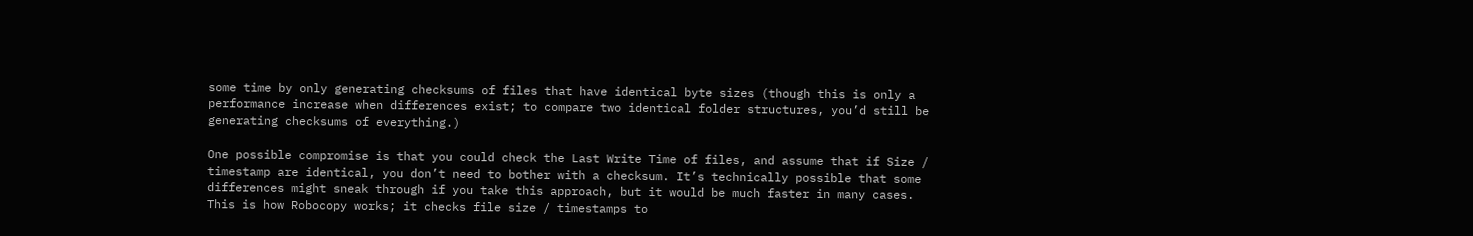some time by only generating checksums of files that have identical byte sizes (though this is only a performance increase when differences exist; to compare two identical folder structures, you’d still be generating checksums of everything.)

One possible compromise is that you could check the Last Write Time of files, and assume that if Size / timestamp are identical, you don’t need to bother with a checksum. It’s technically possible that some differences might sneak through if you take this approach, but it would be much faster in many cases. This is how Robocopy works; it checks file size / timestamps to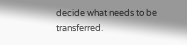decide what needs to be transferred.